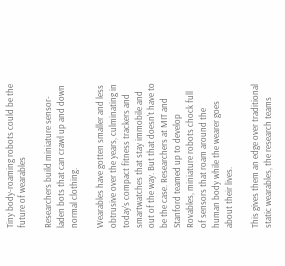Tiny body-roaming robots could be the future of wearables

Researchers build miniature sensor-laden bots that can crawl up and down normal clothing.

Wearables have gotten smaller and less obtrusive over the years, culminating in today's compact fitness trackers and smartwatches that stay immobile and out of the way. But that doesn't have to be the case. Researchers at MIT and Stanford teamed up to develop Rovables, miniature robots chock full of sensors that roam around the human body while the wearer goes about their lives.

This gives them an edge over traditional static wearables, the research teams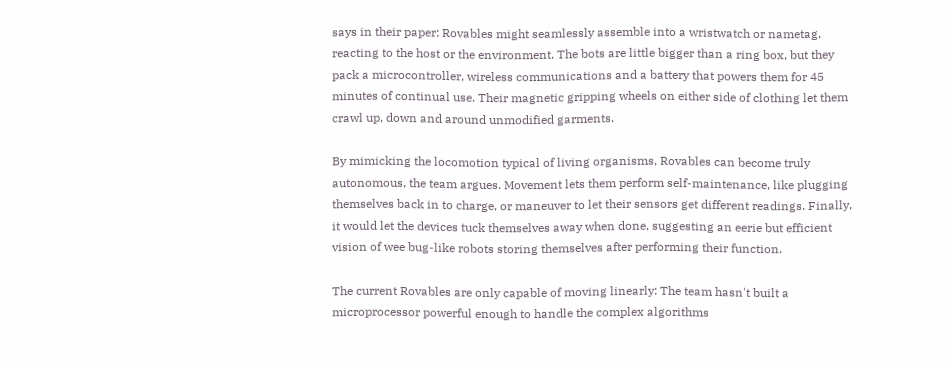says in their paper: Rovables might seamlessly assemble into a wristwatch or nametag, reacting to the host or the environment. The bots are little bigger than a ring box, but they pack a microcontroller, wireless communications and a battery that powers them for 45 minutes of continual use. Their magnetic gripping wheels on either side of clothing let them crawl up, down and around unmodified garments.

By mimicking the locomotion typical of living organisms, Rovables can become truly autonomous, the team argues. Movement lets them perform self-maintenance, like plugging themselves back in to charge, or maneuver to let their sensors get different readings. Finally, it would let the devices tuck themselves away when done, suggesting an eerie but efficient vision of wee bug-like robots storing themselves after performing their function.

The current Rovables are only capable of moving linearly: The team hasn't built a microprocessor powerful enough to handle the complex algorithms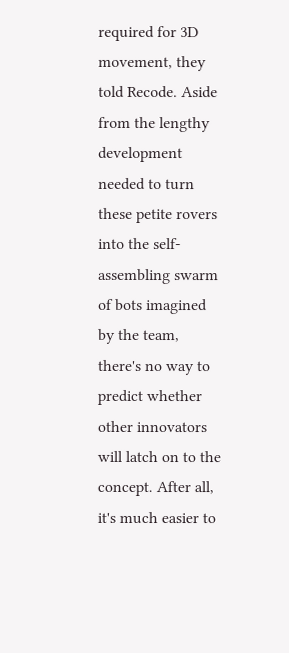required for 3D movement, they told Recode. Aside from the lengthy development needed to turn these petite rovers into the self-assembling swarm of bots imagined by the team, there's no way to predict whether other innovators will latch on to the concept. After all, it's much easier to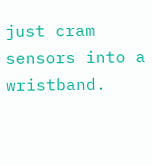just cram sensors into a wristband.